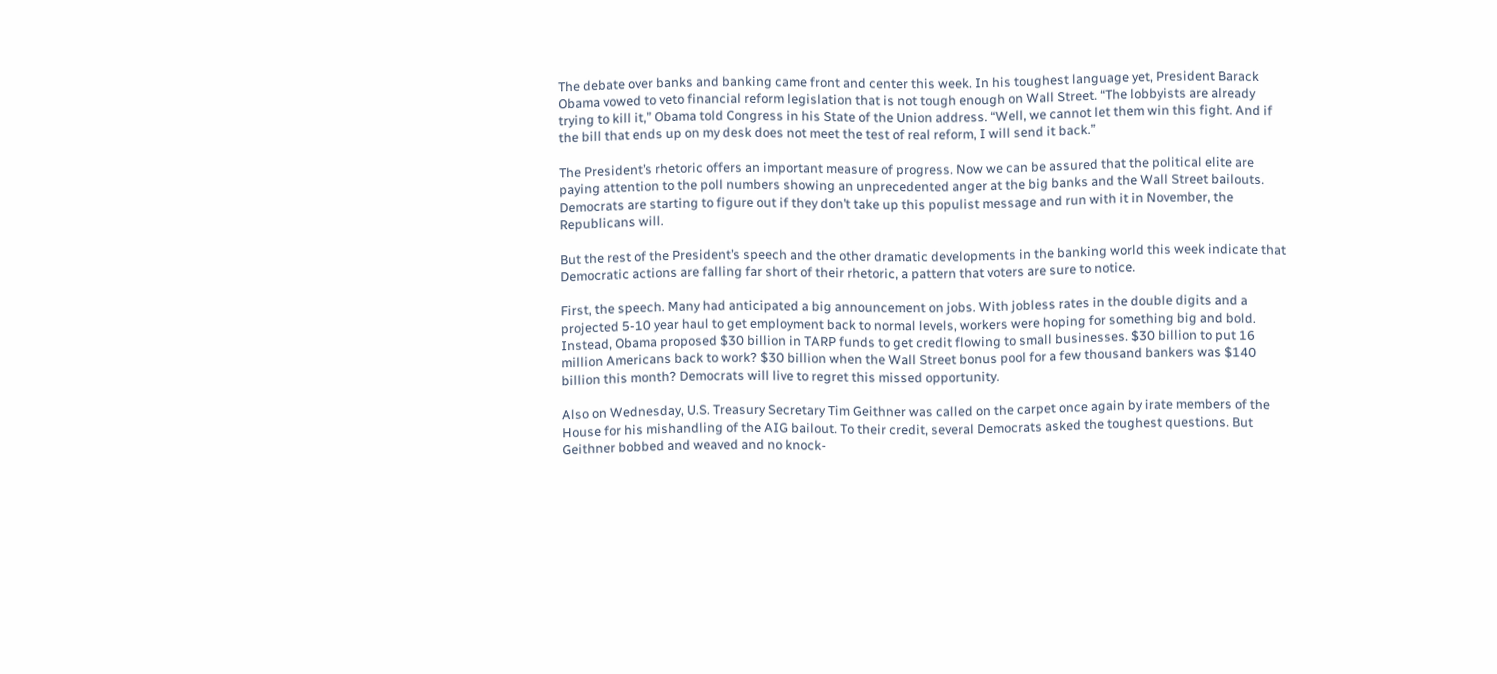The debate over banks and banking came front and center this week. In his toughest language yet, President Barack Obama vowed to veto financial reform legislation that is not tough enough on Wall Street. “The lobbyists are already trying to kill it,” Obama told Congress in his State of the Union address. “Well, we cannot let them win this fight. And if the bill that ends up on my desk does not meet the test of real reform, I will send it back.”

The President’s rhetoric offers an important measure of progress. Now we can be assured that the political elite are paying attention to the poll numbers showing an unprecedented anger at the big banks and the Wall Street bailouts. Democrats are starting to figure out if they don’t take up this populist message and run with it in November, the Republicans will.

But the rest of the President’s speech and the other dramatic developments in the banking world this week indicate that Democratic actions are falling far short of their rhetoric, a pattern that voters are sure to notice.

First, the speech. Many had anticipated a big announcement on jobs. With jobless rates in the double digits and a projected 5-10 year haul to get employment back to normal levels, workers were hoping for something big and bold. Instead, Obama proposed $30 billion in TARP funds to get credit flowing to small businesses. $30 billion to put 16 million Americans back to work? $30 billion when the Wall Street bonus pool for a few thousand bankers was $140 billion this month? Democrats will live to regret this missed opportunity.

Also on Wednesday, U.S. Treasury Secretary Tim Geithner was called on the carpet once again by irate members of the House for his mishandling of the AIG bailout. To their credit, several Democrats asked the toughest questions. But Geithner bobbed and weaved and no knock-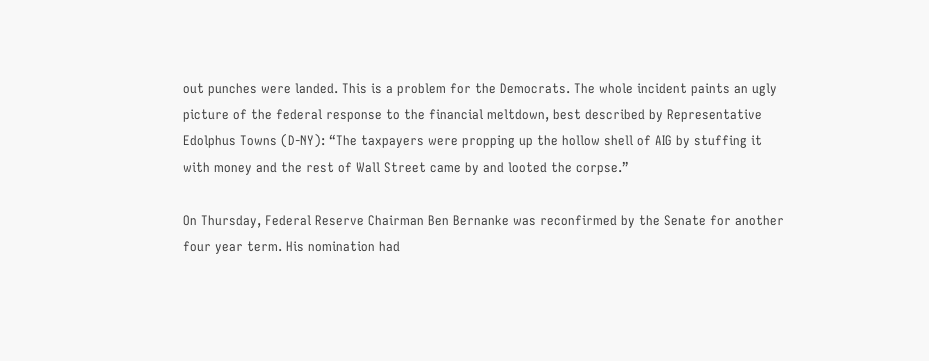out punches were landed. This is a problem for the Democrats. The whole incident paints an ugly picture of the federal response to the financial meltdown, best described by Representative Edolphus Towns (D-NY): “The taxpayers were propping up the hollow shell of AIG by stuffing it with money and the rest of Wall Street came by and looted the corpse.”

On Thursday, Federal Reserve Chairman Ben Bernanke was reconfirmed by the Senate for another four year term. His nomination had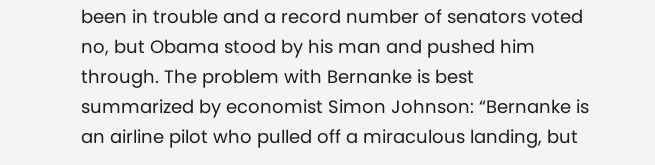been in trouble and a record number of senators voted no, but Obama stood by his man and pushed him through. The problem with Bernanke is best summarized by economist Simon Johnson: “Bernanke is an airline pilot who pulled off a miraculous landing, but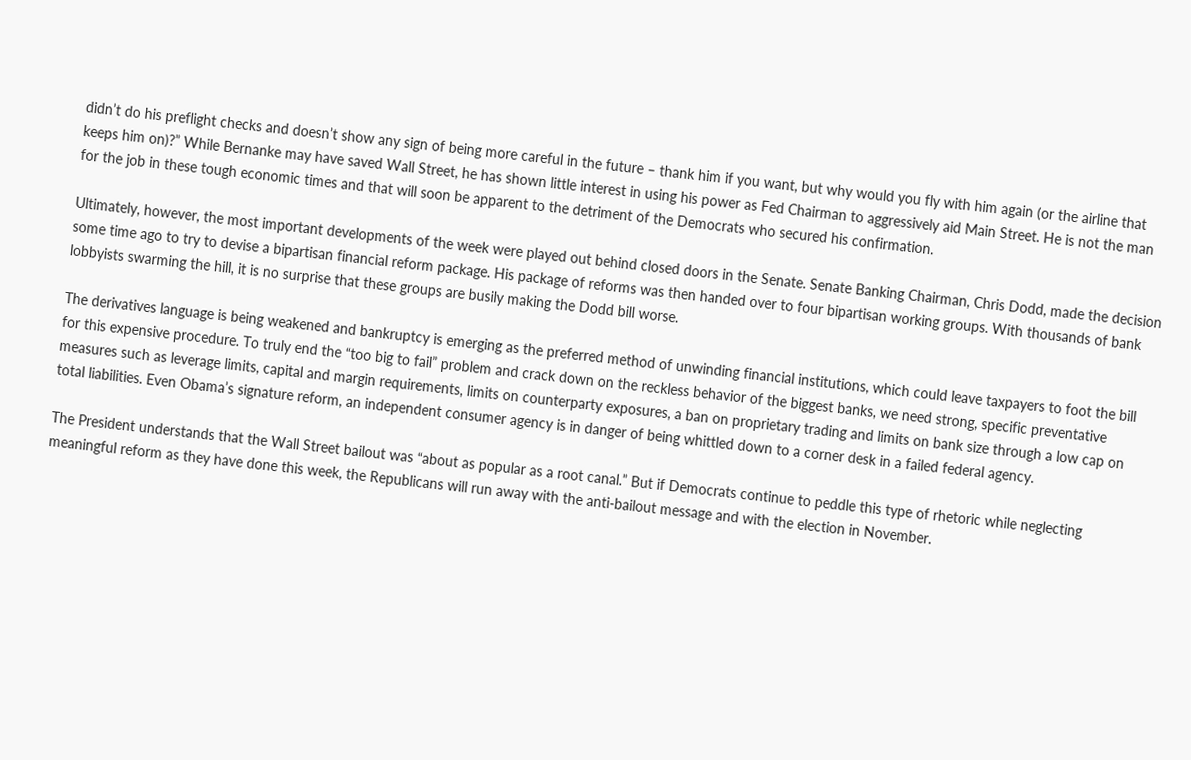didn’t do his preflight checks and doesn’t show any sign of being more careful in the future – thank him if you want, but why would you fly with him again (or the airline that keeps him on)?” While Bernanke may have saved Wall Street, he has shown little interest in using his power as Fed Chairman to aggressively aid Main Street. He is not the man for the job in these tough economic times and that will soon be apparent to the detriment of the Democrats who secured his confirmation.

Ultimately, however, the most important developments of the week were played out behind closed doors in the Senate. Senate Banking Chairman, Chris Dodd, made the decision some time ago to try to devise a bipartisan financial reform package. His package of reforms was then handed over to four bipartisan working groups. With thousands of bank lobbyists swarming the hill, it is no surprise that these groups are busily making the Dodd bill worse.

The derivatives language is being weakened and bankruptcy is emerging as the preferred method of unwinding financial institutions, which could leave taxpayers to foot the bill for this expensive procedure. To truly end the “too big to fail” problem and crack down on the reckless behavior of the biggest banks, we need strong, specific preventative measures such as leverage limits, capital and margin requirements, limits on counterparty exposures, a ban on proprietary trading and limits on bank size through a low cap on total liabilities. Even Obama’s signature reform, an independent consumer agency is in danger of being whittled down to a corner desk in a failed federal agency.

The President understands that the Wall Street bailout was “about as popular as a root canal.” But if Democrats continue to peddle this type of rhetoric while neglecting meaningful reform as they have done this week, the Republicans will run away with the anti-bailout message and with the election in November.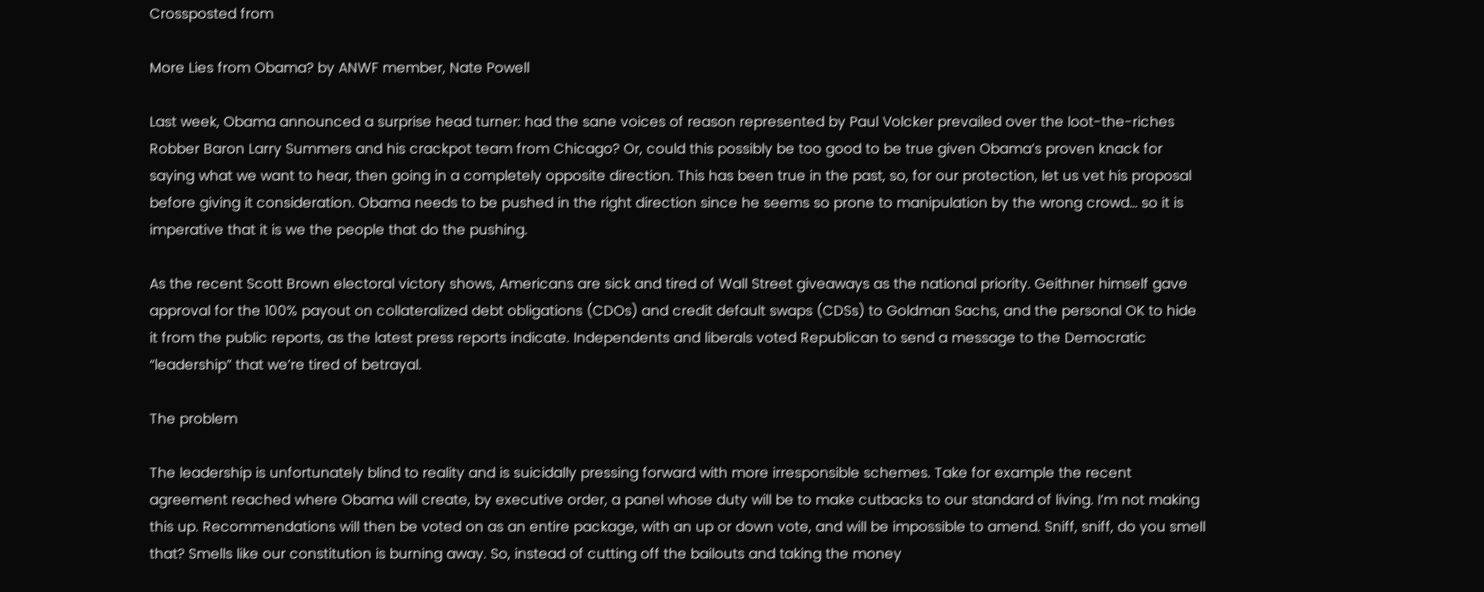Crossposted from

More Lies from Obama? by ANWF member, Nate Powell

Last week, Obama announced a surprise head turner: had the sane voices of reason represented by Paul Volcker prevailed over the loot-the-riches Robber Baron Larry Summers and his crackpot team from Chicago? Or, could this possibly be too good to be true given Obama’s proven knack for saying what we want to hear, then going in a completely opposite direction. This has been true in the past, so, for our protection, let us vet his proposal before giving it consideration. Obama needs to be pushed in the right direction since he seems so prone to manipulation by the wrong crowd… so it is imperative that it is we the people that do the pushing.

As the recent Scott Brown electoral victory shows, Americans are sick and tired of Wall Street giveaways as the national priority. Geithner himself gave approval for the 100% payout on collateralized debt obligations (CDOs) and credit default swaps (CDSs) to Goldman Sachs, and the personal OK to hide it from the public reports, as the latest press reports indicate. Independents and liberals voted Republican to send a message to the Democratic “leadership” that we’re tired of betrayal.

The problem

The leadership is unfortunately blind to reality and is suicidally pressing forward with more irresponsible schemes. Take for example the recent agreement reached where Obama will create, by executive order, a panel whose duty will be to make cutbacks to our standard of living. I’m not making this up. Recommendations will then be voted on as an entire package, with an up or down vote, and will be impossible to amend. Sniff, sniff, do you smell that? Smells like our constitution is burning away. So, instead of cutting off the bailouts and taking the money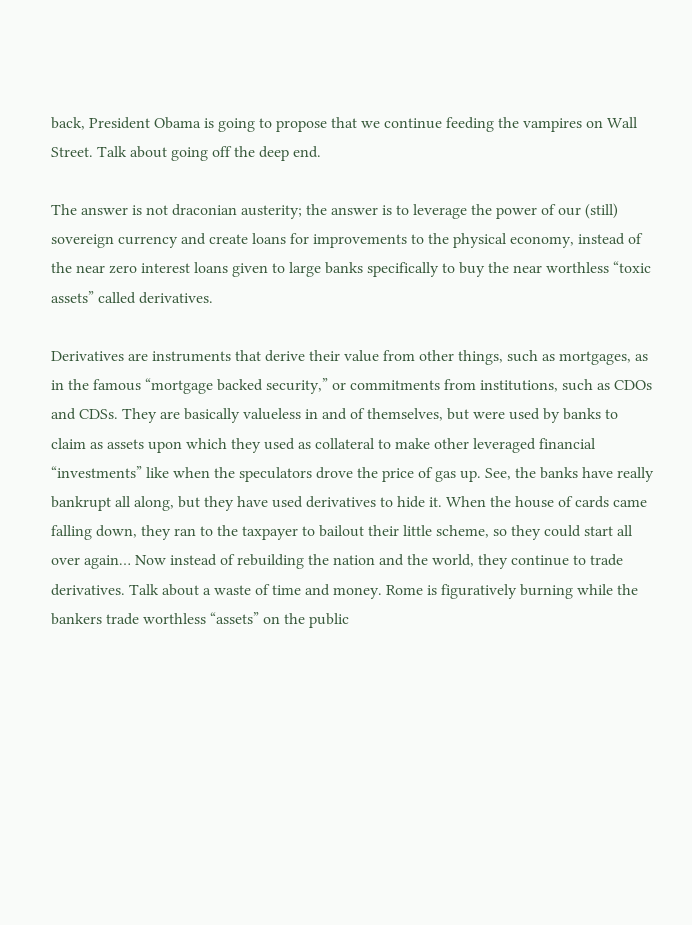back, President Obama is going to propose that we continue feeding the vampires on Wall Street. Talk about going off the deep end.

The answer is not draconian austerity; the answer is to leverage the power of our (still) sovereign currency and create loans for improvements to the physical economy, instead of the near zero interest loans given to large banks specifically to buy the near worthless “toxic assets” called derivatives.

Derivatives are instruments that derive their value from other things, such as mortgages, as in the famous “mortgage backed security,” or commitments from institutions, such as CDOs and CDSs. They are basically valueless in and of themselves, but were used by banks to claim as assets upon which they used as collateral to make other leveraged financial “investments” like when the speculators drove the price of gas up. See, the banks have really bankrupt all along, but they have used derivatives to hide it. When the house of cards came falling down, they ran to the taxpayer to bailout their little scheme, so they could start all over again… Now instead of rebuilding the nation and the world, they continue to trade derivatives. Talk about a waste of time and money. Rome is figuratively burning while the bankers trade worthless “assets” on the public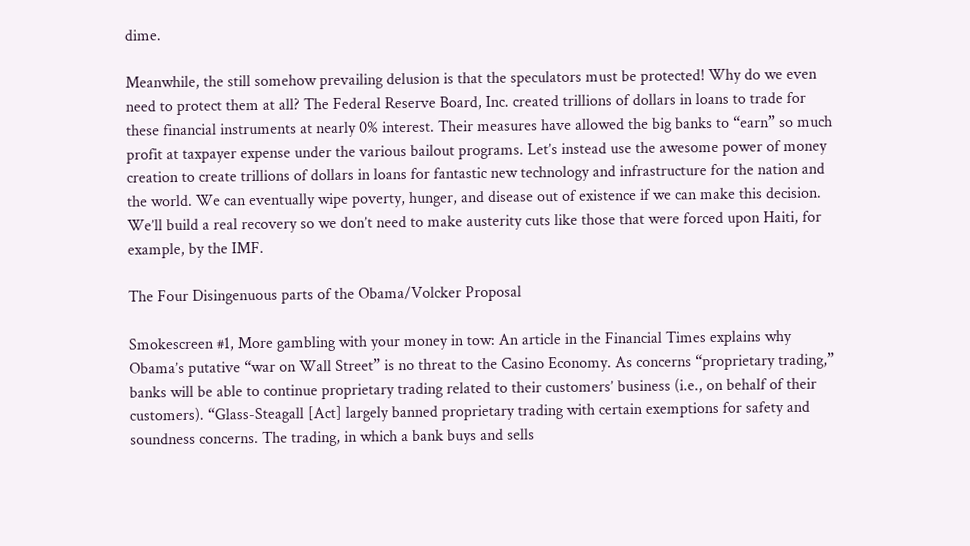dime.

Meanwhile, the still somehow prevailing delusion is that the speculators must be protected! Why do we even need to protect them at all? The Federal Reserve Board, Inc. created trillions of dollars in loans to trade for these financial instruments at nearly 0% interest. Their measures have allowed the big banks to “earn” so much profit at taxpayer expense under the various bailout programs. Let’s instead use the awesome power of money creation to create trillions of dollars in loans for fantastic new technology and infrastructure for the nation and the world. We can eventually wipe poverty, hunger, and disease out of existence if we can make this decision. We’ll build a real recovery so we don’t need to make austerity cuts like those that were forced upon Haiti, for example, by the IMF.

The Four Disingenuous parts of the Obama/Volcker Proposal

Smokescreen #1, More gambling with your money in tow: An article in the Financial Times explains why Obama’s putative “war on Wall Street” is no threat to the Casino Economy. As concerns “proprietary trading,” banks will be able to continue proprietary trading related to their customers’ business (i.e., on behalf of their customers). “Glass-Steagall [Act] largely banned proprietary trading with certain exemptions for safety and soundness concerns. The trading, in which a bank buys and sells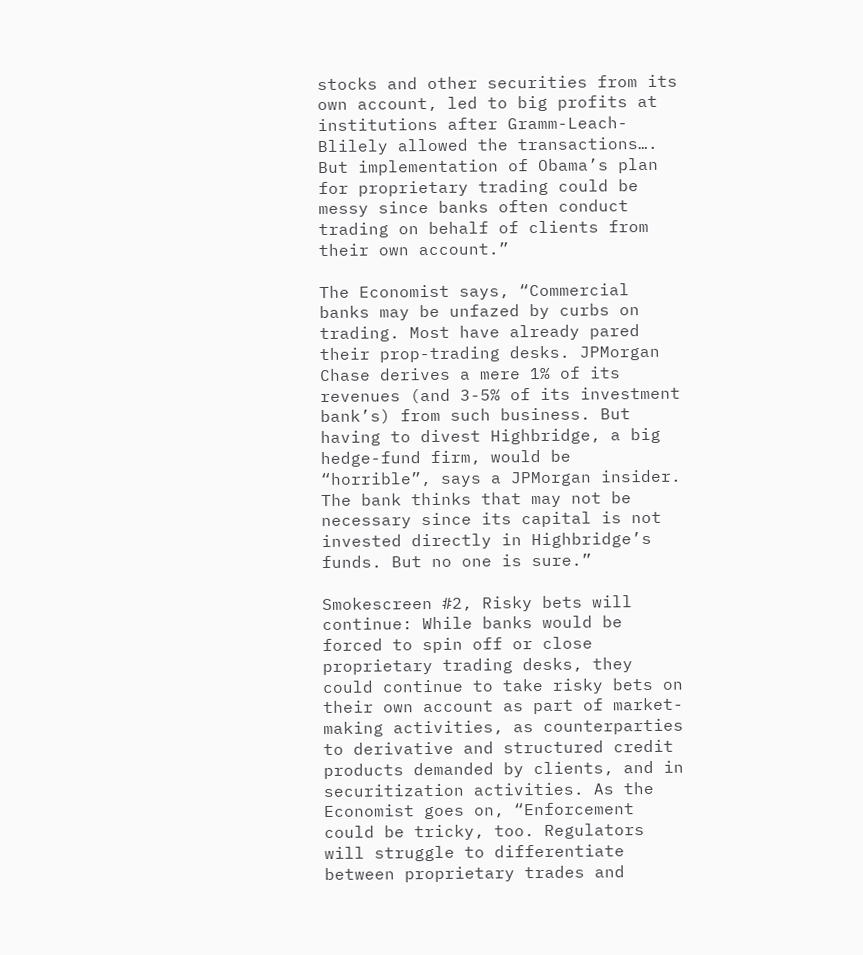stocks and other securities from its own account, led to big profits at institutions after Gramm-Leach-Blilely allowed the transactions…. But implementation of Obama’s plan for proprietary trading could be messy since banks often conduct trading on behalf of clients from their own account.”

The Economist says, “Commercial banks may be unfazed by curbs on trading. Most have already pared their prop-trading desks. JPMorgan Chase derives a mere 1% of its revenues (and 3-5% of its investment bank’s) from such business. But having to divest Highbridge, a big hedge-fund firm, would be “horrible”, says a JPMorgan insider. The bank thinks that may not be necessary since its capital is not invested directly in Highbridge’s funds. But no one is sure.”

Smokescreen #2, Risky bets will continue: While banks would be forced to spin off or close proprietary trading desks, they could continue to take risky bets on their own account as part of market-making activities, as counterparties to derivative and structured credit products demanded by clients, and in securitization activities. As the Economist goes on, “Enforcement could be tricky, too. Regulators will struggle to differentiate between proprietary trades and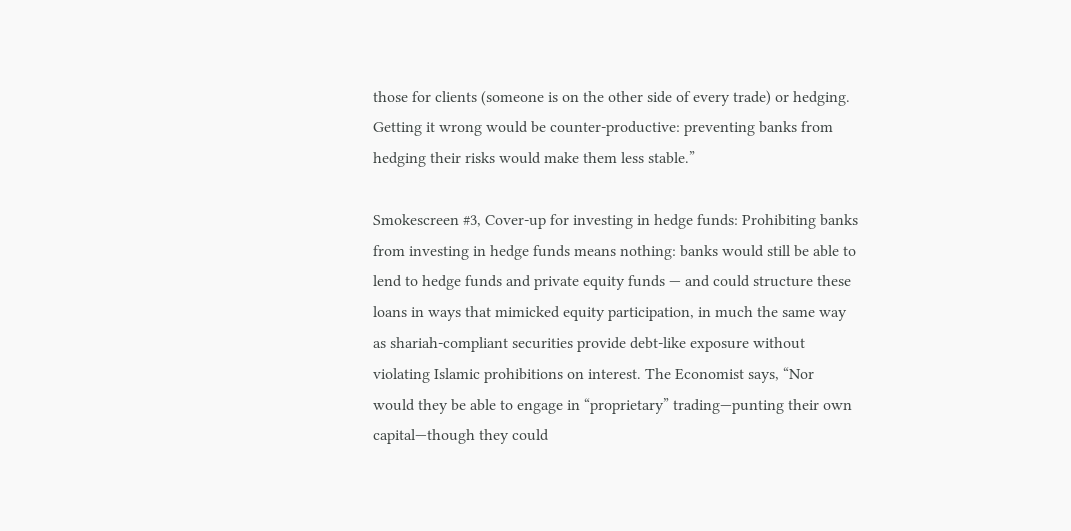those for clients (someone is on the other side of every trade) or hedging. Getting it wrong would be counter-productive: preventing banks from hedging their risks would make them less stable.”

Smokescreen #3, Cover-up for investing in hedge funds: Prohibiting banks from investing in hedge funds means nothing: banks would still be able to lend to hedge funds and private equity funds — and could structure these loans in ways that mimicked equity participation, in much the same way as shariah-compliant securities provide debt-like exposure without violating Islamic prohibitions on interest. The Economist says, “Nor would they be able to engage in “proprietary” trading—punting their own capital—though they could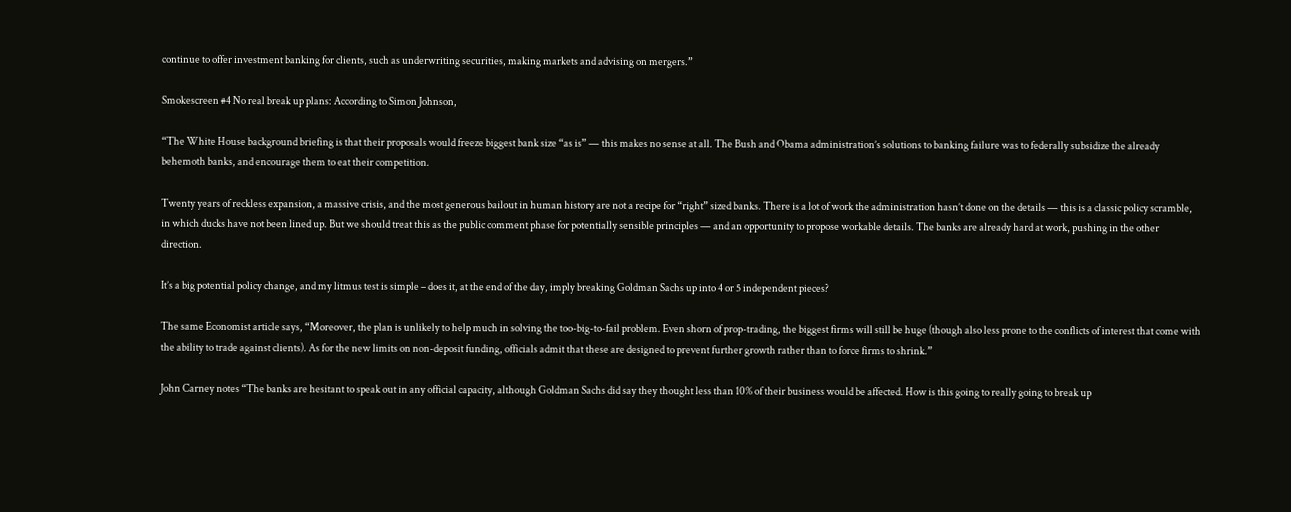continue to offer investment banking for clients, such as underwriting securities, making markets and advising on mergers.”

Smokescreen #4 No real break up plans: According to Simon Johnson,

“The White House background briefing is that their proposals would freeze biggest bank size “as is” — this makes no sense at all. The Bush and Obama administration’s solutions to banking failure was to federally subsidize the already behemoth banks, and encourage them to eat their competition.

Twenty years of reckless expansion, a massive crisis, and the most generous bailout in human history are not a recipe for “right” sized banks. There is a lot of work the administration hasn’t done on the details — this is a classic policy scramble, in which ducks have not been lined up. But we should treat this as the public comment phase for potentially sensible principles — and an opportunity to propose workable details. The banks are already hard at work, pushing in the other direction.

It’s a big potential policy change, and my litmus test is simple – does it, at the end of the day, imply breaking Goldman Sachs up into 4 or 5 independent pieces?

The same Economist article says, “Moreover, the plan is unlikely to help much in solving the too-big-to-fail problem. Even shorn of prop-trading, the biggest firms will still be huge (though also less prone to the conflicts of interest that come with the ability to trade against clients). As for the new limits on non-deposit funding, officials admit that these are designed to prevent further growth rather than to force firms to shrink.”

John Carney notes “The banks are hesitant to speak out in any official capacity, although Goldman Sachs did say they thought less than 10% of their business would be affected. How is this going to really going to break up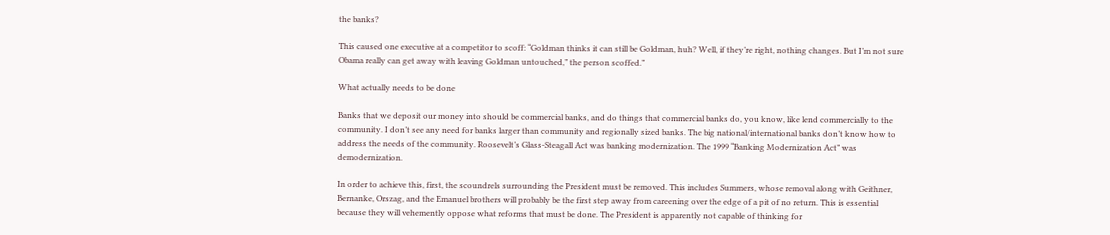the banks?

This caused one executive at a competitor to scoff: “Goldman thinks it can still be Goldman, huh? Well, if they’re right, nothing changes. But I’m not sure Obama really can get away with leaving Goldman untouched,” the person scoffed.”

What actually needs to be done

Banks that we deposit our money into should be commercial banks, and do things that commercial banks do, you know, like lend commercially to the community. I don’t see any need for banks larger than community and regionally sized banks. The big national/international banks don’t know how to address the needs of the community. Roosevelt’s Glass-Steagall Act was banking modernization. The 1999 “Banking Modernization Act” was demodernization.

In order to achieve this, first, the scoundrels surrounding the President must be removed. This includes Summers, whose removal along with Geithner, Bernanke, Orszag, and the Emanuel brothers will probably be the first step away from careening over the edge of a pit of no return. This is essential because they will vehemently oppose what reforms that must be done. The President is apparently not capable of thinking for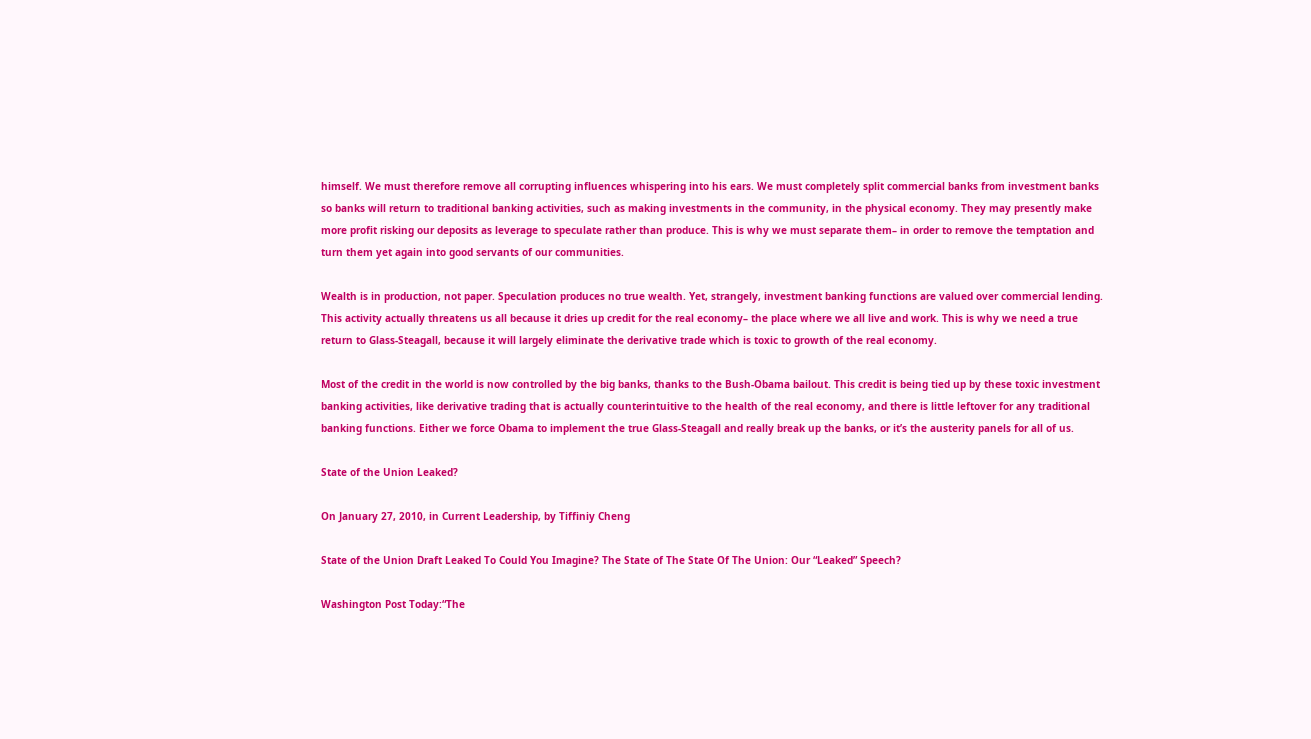himself. We must therefore remove all corrupting influences whispering into his ears. We must completely split commercial banks from investment banks so banks will return to traditional banking activities, such as making investments in the community, in the physical economy. They may presently make more profit risking our deposits as leverage to speculate rather than produce. This is why we must separate them– in order to remove the temptation and turn them yet again into good servants of our communities.

Wealth is in production, not paper. Speculation produces no true wealth. Yet, strangely, investment banking functions are valued over commercial lending. This activity actually threatens us all because it dries up credit for the real economy– the place where we all live and work. This is why we need a true return to Glass-Steagall, because it will largely eliminate the derivative trade which is toxic to growth of the real economy.

Most of the credit in the world is now controlled by the big banks, thanks to the Bush-Obama bailout. This credit is being tied up by these toxic investment banking activities, like derivative trading that is actually counterintuitive to the health of the real economy, and there is little leftover for any traditional banking functions. Either we force Obama to implement the true Glass-Steagall and really break up the banks, or it’s the austerity panels for all of us.

State of the Union Leaked?

On January 27, 2010, in Current Leadership, by Tiffiniy Cheng

State of the Union Draft Leaked To Could You Imagine? The State of The State Of The Union: Our “Leaked” Speech?

Washington Post Today:“The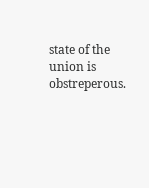state of the union is obstreperous.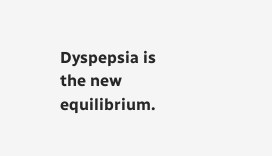Dyspepsia is the new equilibrium.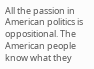All the passion in American politics is oppositional. The American people know what they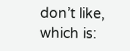don’t like, which is: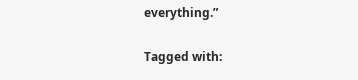everything.”

Tagged with: